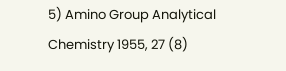5) Amino Group Analytical Chemistry 1955, 27 (8)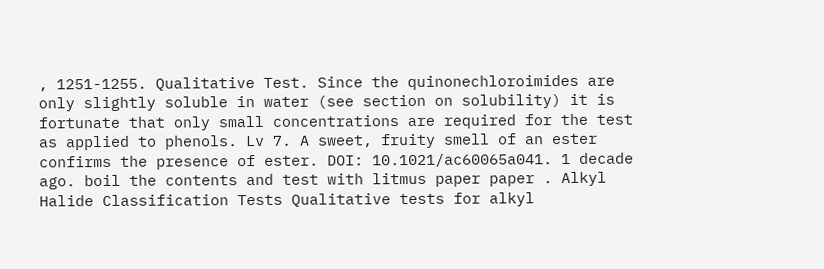, 1251-1255. Qualitative Test. Since the quinonechloroimides are only slightly soluble in water (see section on solubility) it is fortunate that only small concentrations are required for the test as applied to phenols. Lv 7. A sweet, fruity smell of an ester confirms the presence of ester. DOI: 10.1021/ac60065a041. 1 decade ago. boil the contents and test with litmus paper paper . Alkyl Halide Classification Tests Qualitative tests for alkyl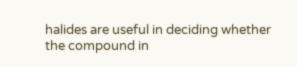halides are useful in deciding whether the compound in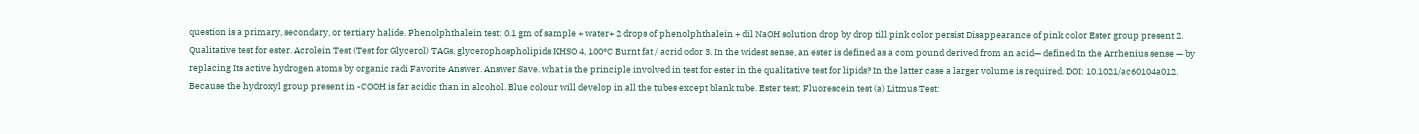question is a primary, secondary, or tertiary halide. Phenolphthalein test: 0.1 gm of sample + water+ 2 drops of phenolphthalein + dil NaOH solution drop by drop till pink color persist Disappearance of pink color Ester group present 2. Qualitative test for ester. Acrolein Test (Test for Glycerol) TAGs, glycerophospholipids KHSO 4, 100°C Burnt fat / acrid odor 3. In the widest sense, an ester is defined as a com pound derived from an acid— defined In the Arrhenius sense — by replacing Its active hydrogen atoms by organic radi Favorite Answer. Answer Save. what is the principle involved in test for ester in the qualitative test for lipids? In the latter case a larger volume is required. DOI: 10.1021/ac60104a012. Because the hydroxyl group present in -COOH is far acidic than in alcohol. Blue colour will develop in all the tubes except blank tube. Ester test; Fluorescein test (a) Litmus Test: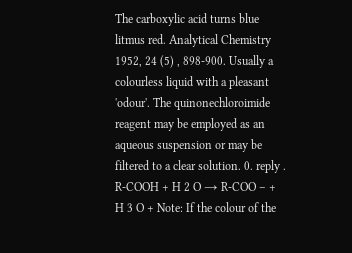The carboxylic acid turns blue litmus red. Analytical Chemistry 1952, 24 (5) , 898-900. Usually a colourless liquid with a pleasant 'odour'. The quinonechloroimide reagent may be employed as an aqueous suspension or may be filtered to a clear solution. 0. reply . R-COOH + H 2 O → R-COO – + H 3 O + Note: If the colour of the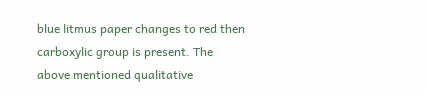blue litmus paper changes to red then carboxylic group is present. The above mentioned qualitative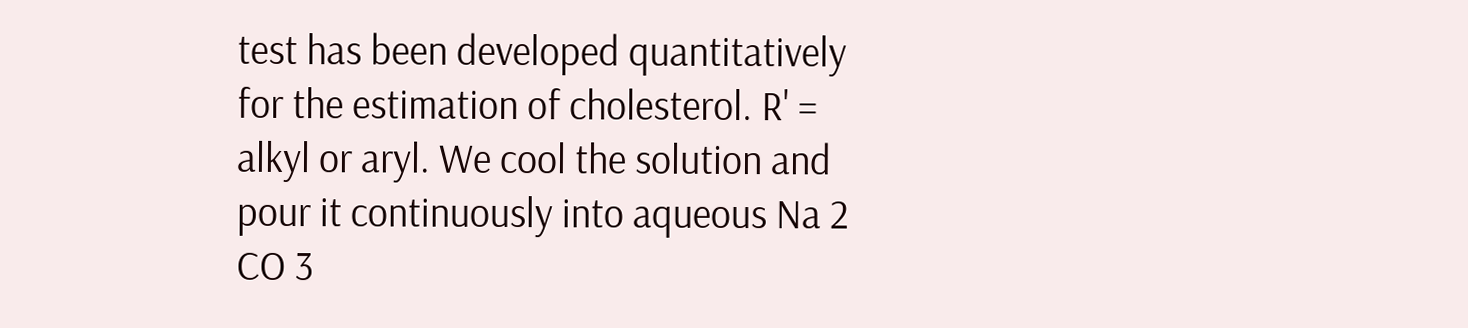test has been developed quantitatively for the estimation of cholesterol. R' = alkyl or aryl. We cool the solution and pour it continuously into aqueous Na 2 CO 3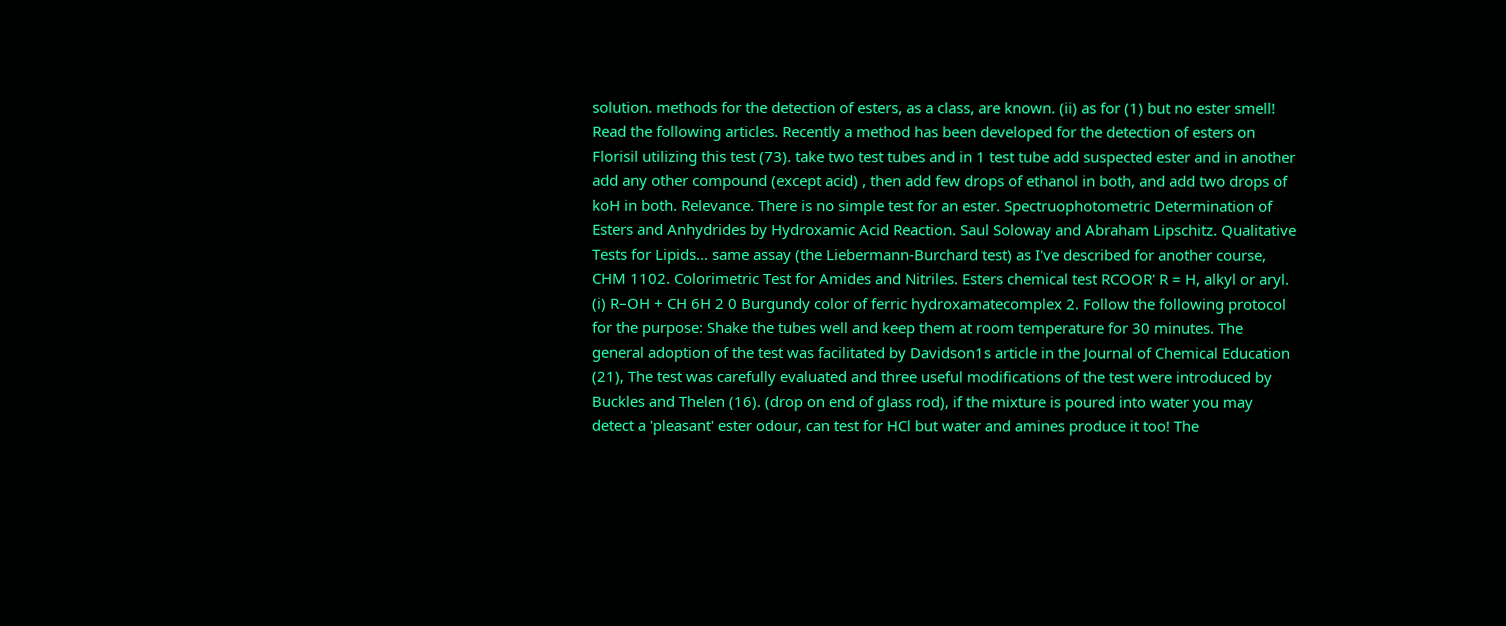solution. methods for the detection of esters, as a class, are known. (ii) as for (1) but no ester smell! Read the following articles. Recently a method has been developed for the detection of esters on Florisil utilizing this test (73). take two test tubes and in 1 test tube add suspected ester and in another add any other compound (except acid) , then add few drops of ethanol in both, and add two drops of koH in both. Relevance. There is no simple test for an ester. Spectruophotometric Determination of Esters and Anhydrides by Hydroxamic Acid Reaction. Saul Soloway and Abraham Lipschitz. Qualitative Tests for Lipids... same assay (the Liebermann-Burchard test) as I've described for another course, CHM 1102. Colorimetric Test for Amides and Nitriles. Esters chemical test RCOOR' R = H, alkyl or aryl. (i) R–OH + CH 6H 2 0 Burgundy color of ferric hydroxamatecomplex 2. Follow the following protocol for the purpose: Shake the tubes well and keep them at room temperature for 30 minutes. The general adoption of the test was facilitated by Davidson1s article in the Journal of Chemical Education (21), The test was carefully evaluated and three useful modifications of the test were introduced by Buckles and Thelen (16). (drop on end of glass rod), if the mixture is poured into water you may detect a 'pleasant' ester odour, can test for HCl but water and amines produce it too! The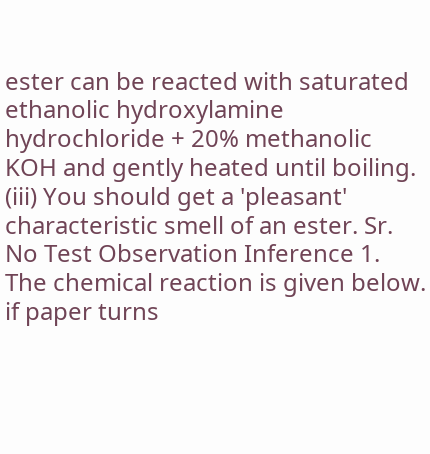ester can be reacted with saturated ethanolic hydroxylamine hydrochloride + 20% methanolic KOH and gently heated until boiling. (iii) You should get a 'pleasant' characteristic smell of an ester. Sr. No Test Observation Inference 1. The chemical reaction is given below. if paper turns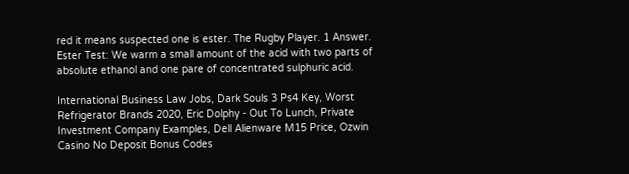red it means suspected one is ester. The Rugby Player. 1 Answer. Ester Test: We warm a small amount of the acid with two parts of absolute ethanol and one pare of concentrated sulphuric acid.

International Business Law Jobs, Dark Souls 3 Ps4 Key, Worst Refrigerator Brands 2020, Eric Dolphy - Out To Lunch, Private Investment Company Examples, Dell Alienware M15 Price, Ozwin Casino No Deposit Bonus Codes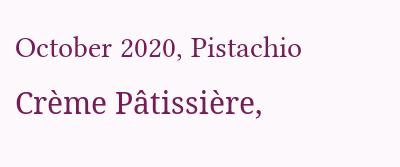October 2020, Pistachio Crème Pâtissière,